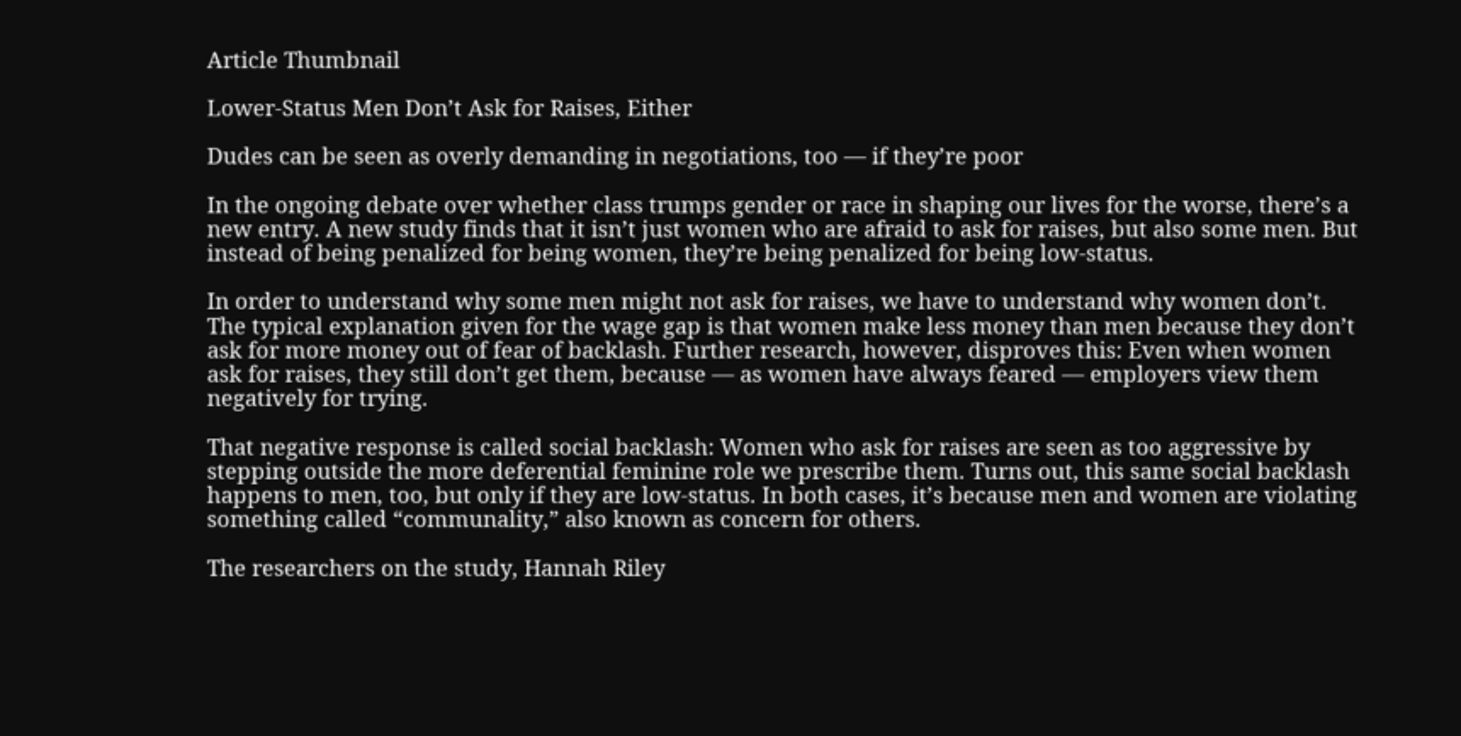Article Thumbnail

Lower-Status Men Don’t Ask for Raises, Either

Dudes can be seen as overly demanding in negotiations, too — if they’re poor

In the ongoing debate over whether class trumps gender or race in shaping our lives for the worse, there’s a new entry. A new study finds that it isn’t just women who are afraid to ask for raises, but also some men. But instead of being penalized for being women, they’re being penalized for being low-status.

In order to understand why some men might not ask for raises, we have to understand why women don’t. The typical explanation given for the wage gap is that women make less money than men because they don’t ask for more money out of fear of backlash. Further research, however, disproves this: Even when women ask for raises, they still don’t get them, because — as women have always feared — employers view them negatively for trying.

That negative response is called social backlash: Women who ask for raises are seen as too aggressive by stepping outside the more deferential feminine role we prescribe them. Turns out, this same social backlash happens to men, too, but only if they are low-status. In both cases, it’s because men and women are violating something called “communality,” also known as concern for others.

The researchers on the study, Hannah Riley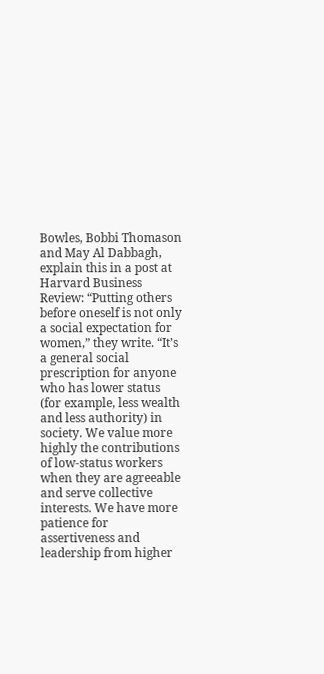Bowles, Bobbi Thomason and May Al Dabbagh, explain this in a post at Harvard Business Review: “Putting others before oneself is not only a social expectation for women,” they write. “It’s a general social prescription for anyone who has lower status (for example, less wealth and less authority) in society. We value more highly the contributions of low-status workers when they are agreeable and serve collective interests. We have more patience for assertiveness and leadership from higher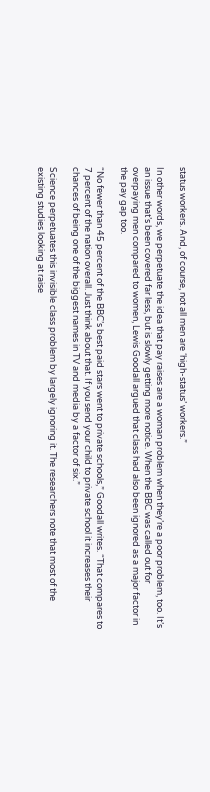status workers. And, of course, not all men are ‘high-status’ workers.”

In other words, we perpetuate the idea that pay raises are a woman problem when they’re a poor problem, too. It’s an issue that’s been covered far less, but is slowly getting more notice. When the BBC was called out for overpaying men compared to women, Lewis Goodall argued that class had also been ignored as a major factor in the pay gap too.

“No fewer than 45 percent of the BBC’s best paid stars went to private schools,” Goodall writes. “That compares to 7 percent of the nation overall. Just think about that. If you send your child to private school it increases their chances of being one of the biggest names in TV and media by a factor of six.”

Science perpetuates this invisible class problem by largely ignoring it. The researchers note that most of the existing studies looking at raise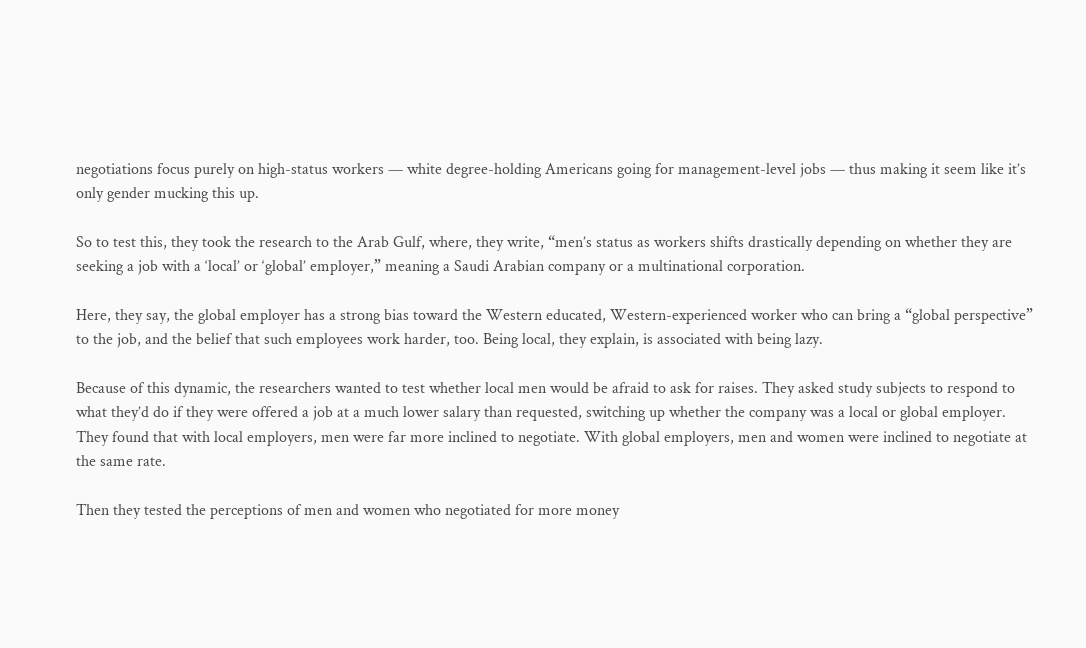negotiations focus purely on high-status workers — white degree-holding Americans going for management-level jobs — thus making it seem like it’s only gender mucking this up.

So to test this, they took the research to the Arab Gulf, where, they write, “men’s status as workers shifts drastically depending on whether they are seeking a job with a ‘local’ or ‘global’ employer,” meaning a Saudi Arabian company or a multinational corporation.

Here, they say, the global employer has a strong bias toward the Western educated, Western-experienced worker who can bring a “global perspective” to the job, and the belief that such employees work harder, too. Being local, they explain, is associated with being lazy.

Because of this dynamic, the researchers wanted to test whether local men would be afraid to ask for raises. They asked study subjects to respond to what they’d do if they were offered a job at a much lower salary than requested, switching up whether the company was a local or global employer. They found that with local employers, men were far more inclined to negotiate. With global employers, men and women were inclined to negotiate at the same rate.

Then they tested the perceptions of men and women who negotiated for more money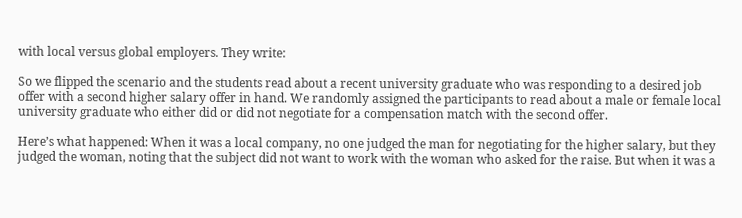with local versus global employers. They write:

So we flipped the scenario and the students read about a recent university graduate who was responding to a desired job offer with a second higher salary offer in hand. We randomly assigned the participants to read about a male or female local university graduate who either did or did not negotiate for a compensation match with the second offer.

Here’s what happened: When it was a local company, no one judged the man for negotiating for the higher salary, but they judged the woman, noting that the subject did not want to work with the woman who asked for the raise. But when it was a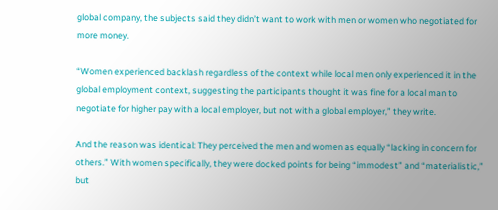global company, the subjects said they didn’t want to work with men or women who negotiated for more money.

“Women experienced backlash regardless of the context while local men only experienced it in the global employment context, suggesting the participants thought it was fine for a local man to negotiate for higher pay with a local employer, but not with a global employer,” they write.

And the reason was identical: They perceived the men and women as equally “lacking in concern for others.” With women specifically, they were docked points for being “immodest” and “materialistic,” but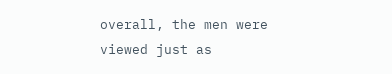overall, the men were viewed just as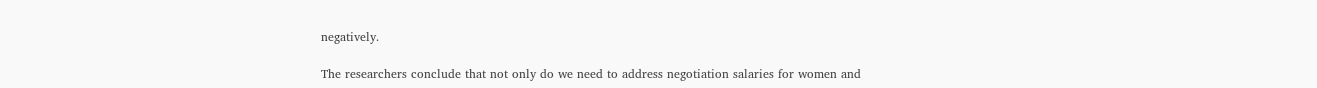negatively.

The researchers conclude that not only do we need to address negotiation salaries for women and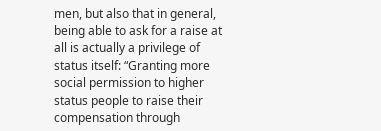men, but also that in general, being able to ask for a raise at all is actually a privilege of status itself: “Granting more social permission to higher status people to raise their compensation through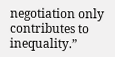negotiation only contributes to inequality.”